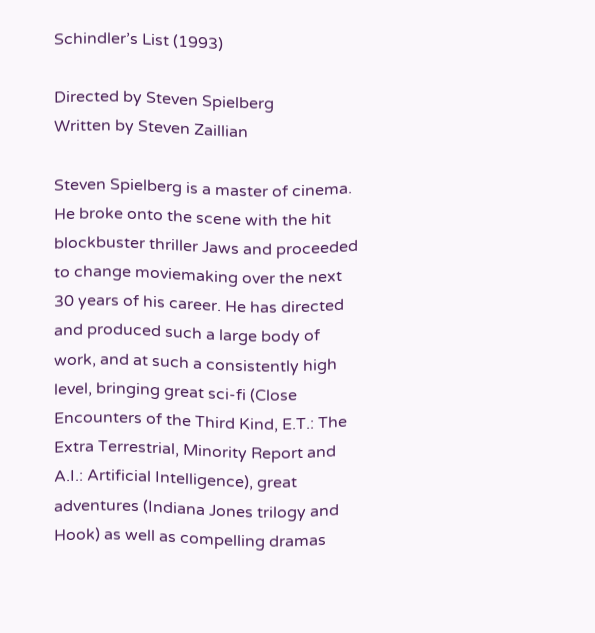Schindler’s List (1993)

Directed by Steven Spielberg
Written by Steven Zaillian

Steven Spielberg is a master of cinema. He broke onto the scene with the hit blockbuster thriller Jaws and proceeded to change moviemaking over the next 30 years of his career. He has directed and produced such a large body of work, and at such a consistently high level, bringing great sci-fi (Close Encounters of the Third Kind, E.T.: The Extra Terrestrial, Minority Report and A.I.: Artificial Intelligence), great adventures (Indiana Jones trilogy and Hook) as well as compelling dramas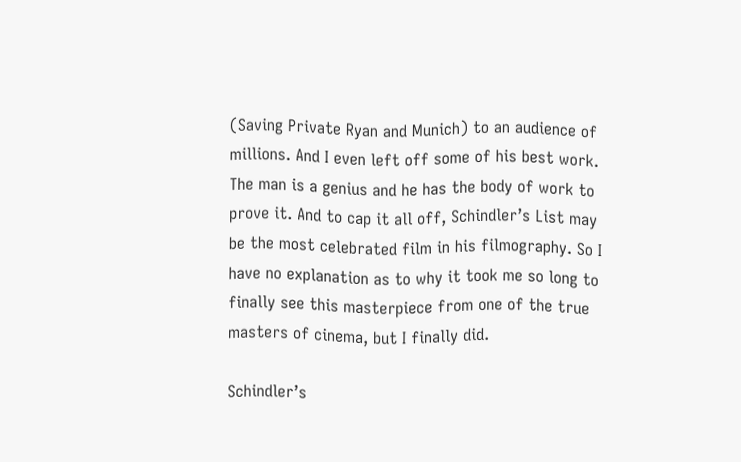(Saving Private Ryan and Munich) to an audience of millions. And I even left off some of his best work. The man is a genius and he has the body of work to prove it. And to cap it all off, Schindler’s List may be the most celebrated film in his filmography. So I have no explanation as to why it took me so long to finally see this masterpiece from one of the true masters of cinema, but I finally did.

Schindler’s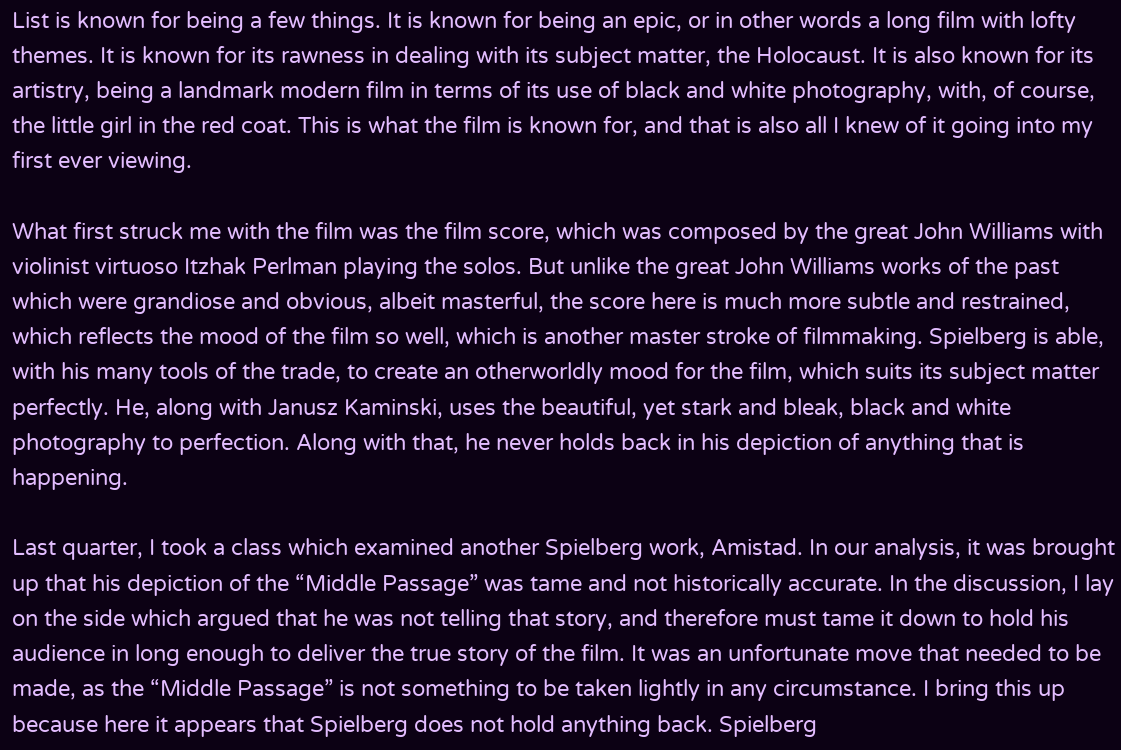List is known for being a few things. It is known for being an epic, or in other words a long film with lofty themes. It is known for its rawness in dealing with its subject matter, the Holocaust. It is also known for its artistry, being a landmark modern film in terms of its use of black and white photography, with, of course, the little girl in the red coat. This is what the film is known for, and that is also all I knew of it going into my first ever viewing.

What first struck me with the film was the film score, which was composed by the great John Williams with violinist virtuoso Itzhak Perlman playing the solos. But unlike the great John Williams works of the past which were grandiose and obvious, albeit masterful, the score here is much more subtle and restrained, which reflects the mood of the film so well, which is another master stroke of filmmaking. Spielberg is able, with his many tools of the trade, to create an otherworldly mood for the film, which suits its subject matter perfectly. He, along with Janusz Kaminski, uses the beautiful, yet stark and bleak, black and white photography to perfection. Along with that, he never holds back in his depiction of anything that is happening.

Last quarter, I took a class which examined another Spielberg work, Amistad. In our analysis, it was brought up that his depiction of the “Middle Passage” was tame and not historically accurate. In the discussion, I lay on the side which argued that he was not telling that story, and therefore must tame it down to hold his audience in long enough to deliver the true story of the film. It was an unfortunate move that needed to be made, as the “Middle Passage” is not something to be taken lightly in any circumstance. I bring this up because here it appears that Spielberg does not hold anything back. Spielberg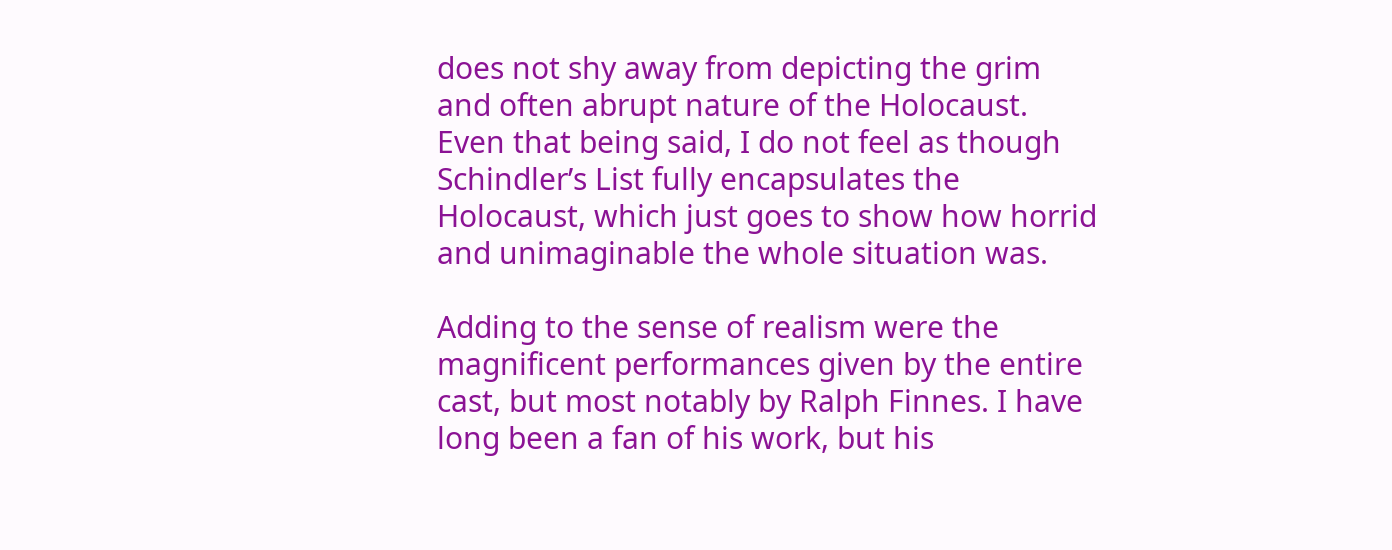does not shy away from depicting the grim and often abrupt nature of the Holocaust. Even that being said, I do not feel as though Schindler’s List fully encapsulates the Holocaust, which just goes to show how horrid and unimaginable the whole situation was.

Adding to the sense of realism were the magnificent performances given by the entire cast, but most notably by Ralph Finnes. I have long been a fan of his work, but his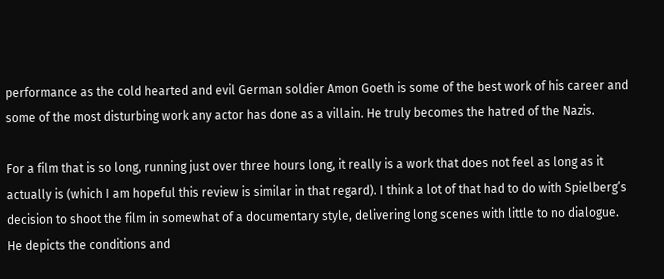performance as the cold hearted and evil German soldier Amon Goeth is some of the best work of his career and some of the most disturbing work any actor has done as a villain. He truly becomes the hatred of the Nazis.

For a film that is so long, running just over three hours long, it really is a work that does not feel as long as it actually is (which I am hopeful this review is similar in that regard). I think a lot of that had to do with Spielberg’s decision to shoot the film in somewhat of a documentary style, delivering long scenes with little to no dialogue. He depicts the conditions and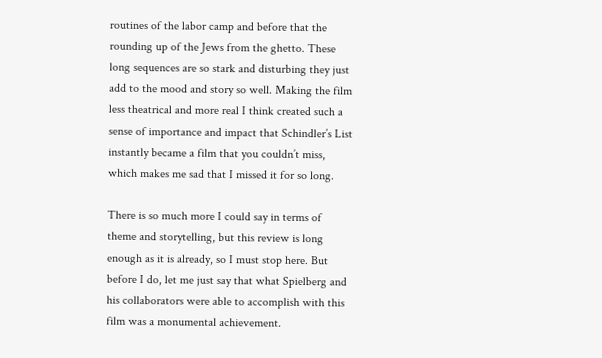routines of the labor camp and before that the rounding up of the Jews from the ghetto. These long sequences are so stark and disturbing they just add to the mood and story so well. Making the film less theatrical and more real I think created such a sense of importance and impact that Schindler’s List instantly became a film that you couldn’t miss, which makes me sad that I missed it for so long.

There is so much more I could say in terms of theme and storytelling, but this review is long enough as it is already, so I must stop here. But before I do, let me just say that what Spielberg and his collaborators were able to accomplish with this film was a monumental achievement.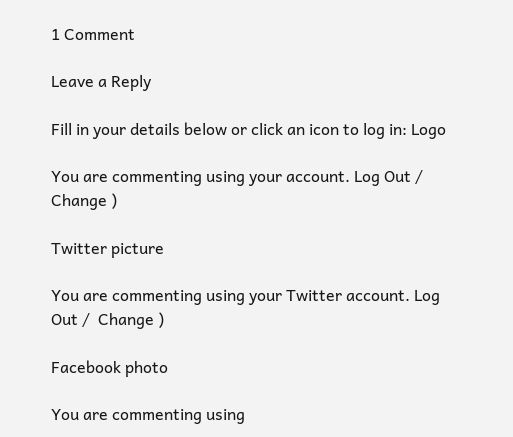1 Comment

Leave a Reply

Fill in your details below or click an icon to log in: Logo

You are commenting using your account. Log Out /  Change )

Twitter picture

You are commenting using your Twitter account. Log Out /  Change )

Facebook photo

You are commenting using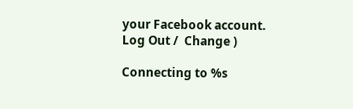your Facebook account. Log Out /  Change )

Connecting to %s